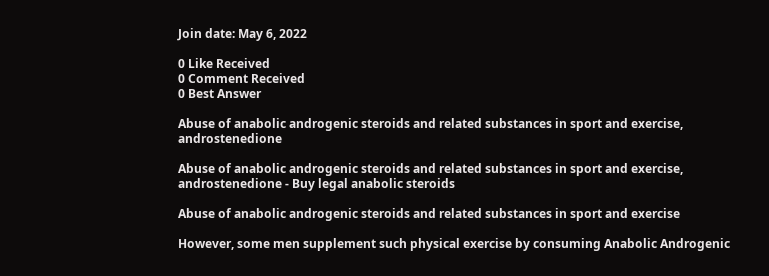Join date: May 6, 2022

0 Like Received
0 Comment Received
0 Best Answer

Abuse of anabolic androgenic steroids and related substances in sport and exercise, androstenedione

Abuse of anabolic androgenic steroids and related substances in sport and exercise, androstenedione - Buy legal anabolic steroids

Abuse of anabolic androgenic steroids and related substances in sport and exercise

However, some men supplement such physical exercise by consuming Anabolic Androgenic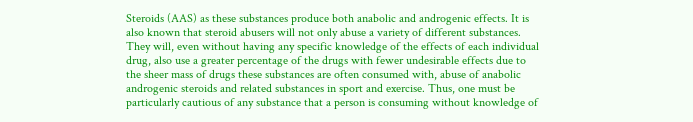Steroids (AAS) as these substances produce both anabolic and androgenic effects. It is also known that steroid abusers will not only abuse a variety of different substances. They will, even without having any specific knowledge of the effects of each individual drug, also use a greater percentage of the drugs with fewer undesirable effects due to the sheer mass of drugs these substances are often consumed with, abuse of anabolic androgenic steroids and related substances in sport and exercise. Thus, one must be particularly cautious of any substance that a person is consuming without knowledge of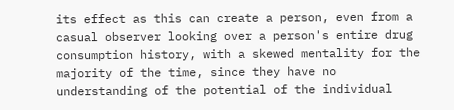its effect as this can create a person, even from a casual observer looking over a person's entire drug consumption history, with a skewed mentality for the majority of the time, since they have no understanding of the potential of the individual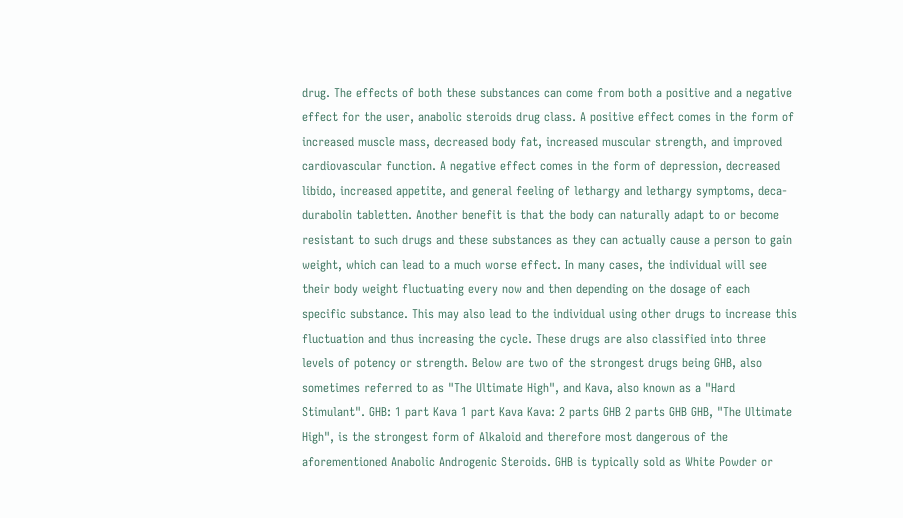drug. The effects of both these substances can come from both a positive and a negative effect for the user, anabolic steroids drug class. A positive effect comes in the form of increased muscle mass, decreased body fat, increased muscular strength, and improved cardiovascular function. A negative effect comes in the form of depression, decreased libido, increased appetite, and general feeling of lethargy and lethargy symptoms, deca-durabolin tabletten. Another benefit is that the body can naturally adapt to or become resistant to such drugs and these substances as they can actually cause a person to gain weight, which can lead to a much worse effect. In many cases, the individual will see their body weight fluctuating every now and then depending on the dosage of each specific substance. This may also lead to the individual using other drugs to increase this fluctuation and thus increasing the cycle. These drugs are also classified into three levels of potency or strength. Below are two of the strongest drugs being GHB, also sometimes referred to as "The Ultimate High", and Kava, also known as a "Hard Stimulant". GHB: 1 part Kava 1 part Kava Kava: 2 parts GHB 2 parts GHB GHB, "The Ultimate High", is the strongest form of Alkaloid and therefore most dangerous of the aforementioned Anabolic Androgenic Steroids. GHB is typically sold as White Powder or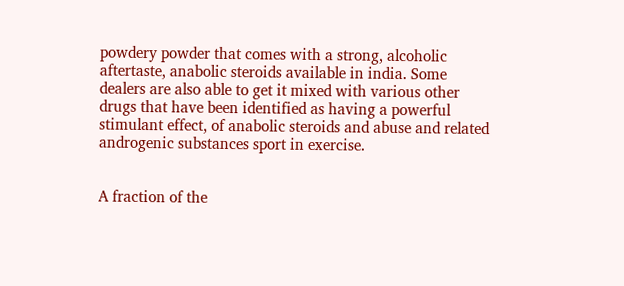powdery powder that comes with a strong, alcoholic aftertaste, anabolic steroids available in india. Some dealers are also able to get it mixed with various other drugs that have been identified as having a powerful stimulant effect, of anabolic steroids and abuse and related androgenic substances sport in exercise.


A fraction of the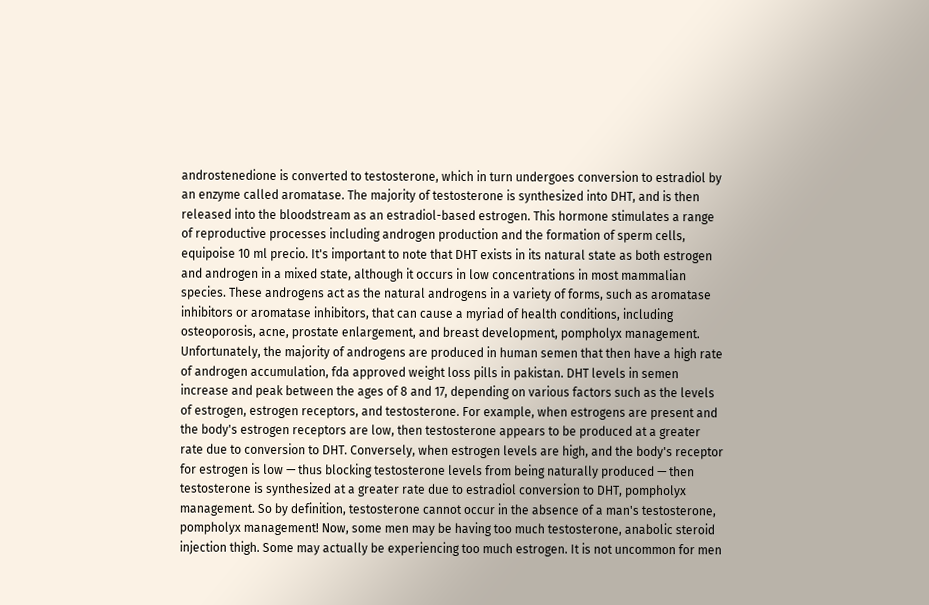androstenedione is converted to testosterone, which in turn undergoes conversion to estradiol by an enzyme called aromatase. The majority of testosterone is synthesized into DHT, and is then released into the bloodstream as an estradiol-based estrogen. This hormone stimulates a range of reproductive processes including androgen production and the formation of sperm cells, equipoise 10 ml precio. It's important to note that DHT exists in its natural state as both estrogen and androgen in a mixed state, although it occurs in low concentrations in most mammalian species. These androgens act as the natural androgens in a variety of forms, such as aromatase inhibitors or aromatase inhibitors, that can cause a myriad of health conditions, including osteoporosis, acne, prostate enlargement, and breast development, pompholyx management. Unfortunately, the majority of androgens are produced in human semen that then have a high rate of androgen accumulation, fda approved weight loss pills in pakistan. DHT levels in semen increase and peak between the ages of 8 and 17, depending on various factors such as the levels of estrogen, estrogen receptors, and testosterone. For example, when estrogens are present and the body's estrogen receptors are low, then testosterone appears to be produced at a greater rate due to conversion to DHT. Conversely, when estrogen levels are high, and the body's receptor for estrogen is low — thus blocking testosterone levels from being naturally produced — then testosterone is synthesized at a greater rate due to estradiol conversion to DHT, pompholyx management. So by definition, testosterone cannot occur in the absence of a man's testosterone, pompholyx management! Now, some men may be having too much testosterone, anabolic steroid injection thigh. Some may actually be experiencing too much estrogen. It is not uncommon for men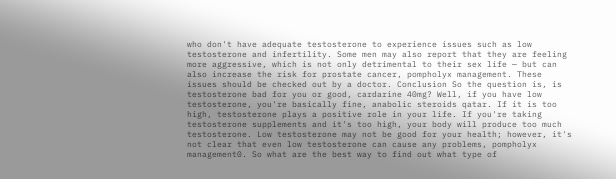who don't have adequate testosterone to experience issues such as low testosterone and infertility. Some men may also report that they are feeling more aggressive, which is not only detrimental to their sex life — but can also increase the risk for prostate cancer, pompholyx management. These issues should be checked out by a doctor. Conclusion So the question is, is testosterone bad for you or good, cardarine 40mg? Well, if you have low testosterone, you're basically fine, anabolic steroids qatar. If it is too high, testosterone plays a positive role in your life. If you're taking testosterone supplements and it's too high, your body will produce too much testosterone. Low testosterone may not be good for your health; however, it's not clear that even low testosterone can cause any problems, pompholyx management0. So what are the best way to find out what type of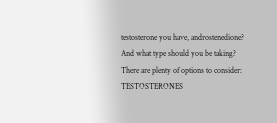testosterone you have, androstenedione? And what type should you be taking? There are plenty of options to consider: TESTOSTERONES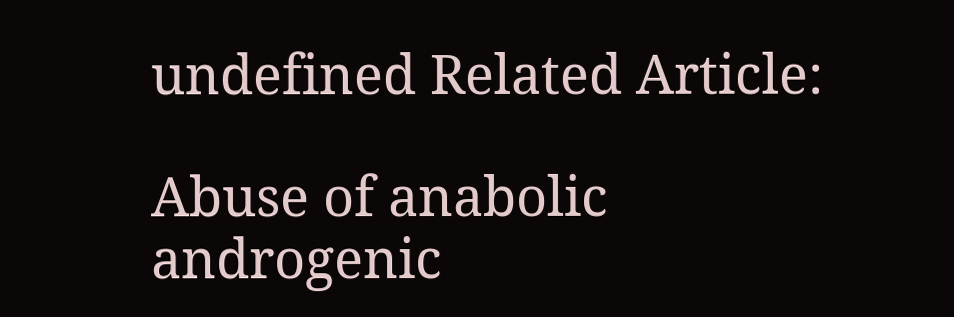undefined Related Article:

Abuse of anabolic androgenic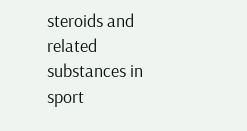steroids and related substances in sport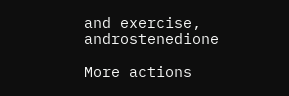and exercise, androstenedione

More actions